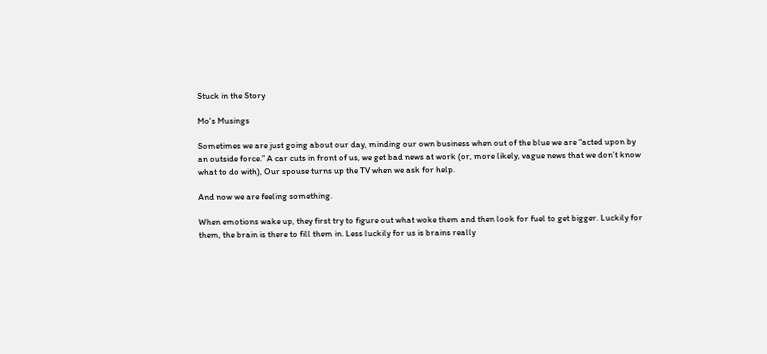Stuck in the Story

Mo's Musings

Sometimes we are just going about our day, minding our own business when out of the blue we are “acted upon by an outside force.” A car cuts in front of us, we get bad news at work (or, more likely, vague news that we don’t know what to do with), Our spouse turns up the TV when we ask for help.

And now we are feeling something.

When emotions wake up, they first try to figure out what woke them and then look for fuel to get bigger. Luckily for them, the brain is there to fill them in. Less luckily for us is brains really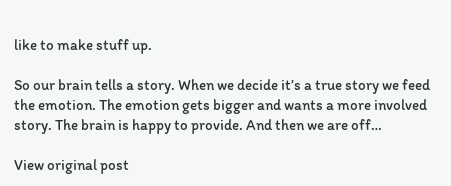like to make stuff up.

So our brain tells a story. When we decide it’s a true story we feed the emotion. The emotion gets bigger and wants a more involved story. The brain is happy to provide. And then we are off…

View original post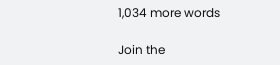1,034 more words

Join the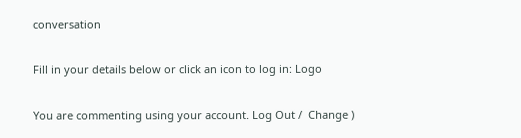conversation

Fill in your details below or click an icon to log in: Logo

You are commenting using your account. Log Out /  Change )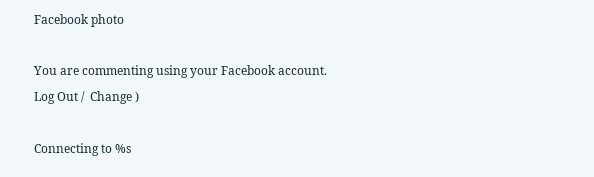Facebook photo

You are commenting using your Facebook account. Log Out /  Change )

Connecting to %s